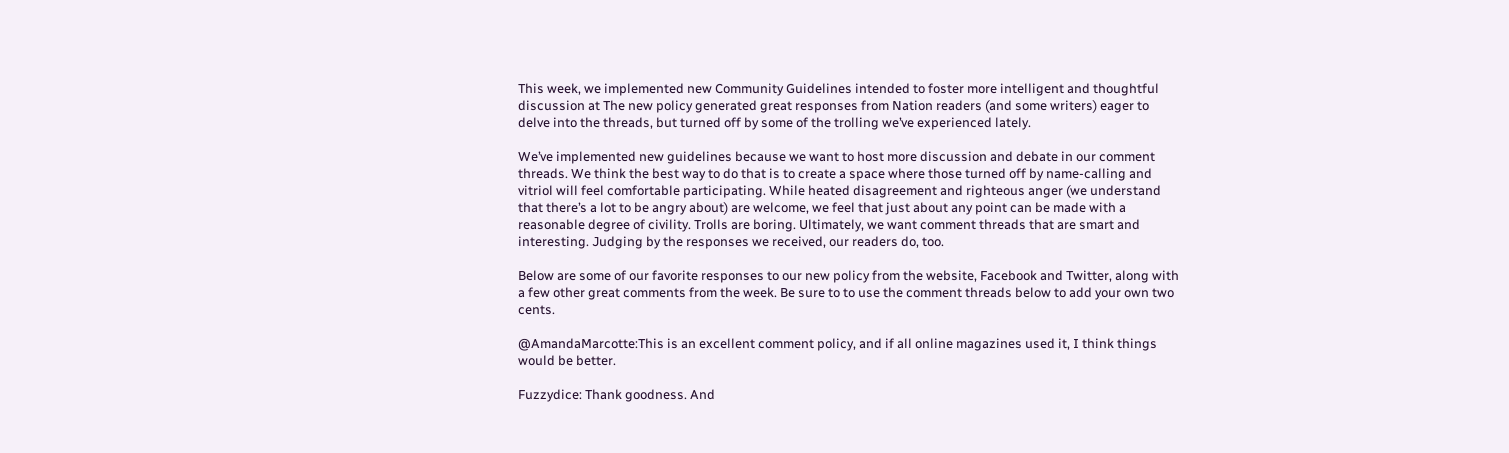This week, we implemented new Community Guidelines intended to foster more intelligent and thoughtful discussion at The new policy generated great responses from Nation readers (and some writers) eager to delve into the threads, but turned off by some of the trolling we’ve experienced lately.

We’ve implemented new guidelines because we want to host more discussion and debate in our comment threads. We think the best way to do that is to create a space where those turned off by name-calling and vitriol will feel comfortable participating. While heated disagreement and righteous anger (we understand that there’s a lot to be angry about) are welcome, we feel that just about any point can be made with a reasonable degree of civility. Trolls are boring. Ultimately, we want comment threads that are smart and interesting. Judging by the responses we received, our readers do, too.

Below are some of our favorite responses to our new policy from the website, Facebook and Twitter, along with a few other great comments from the week. Be sure to to use the comment threads below to add your own two cents.

@AmandaMarcotte:This is an excellent comment policy, and if all online magazines used it, I think things would be better.

Fuzzydice: Thank goodness. And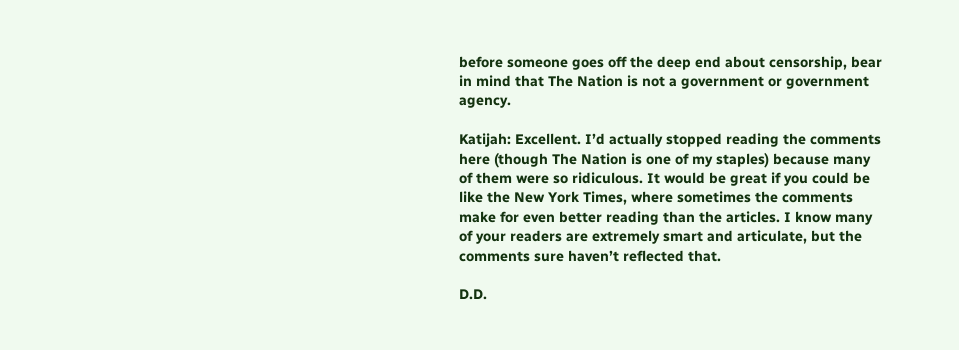before someone goes off the deep end about censorship, bear in mind that The Nation is not a government or government agency.

Katijah: Excellent. I’d actually stopped reading the comments here (though The Nation is one of my staples) because many of them were so ridiculous. It would be great if you could be like the New York Times, where sometimes the comments make for even better reading than the articles. I know many of your readers are extremely smart and articulate, but the comments sure haven’t reflected that.

D.D.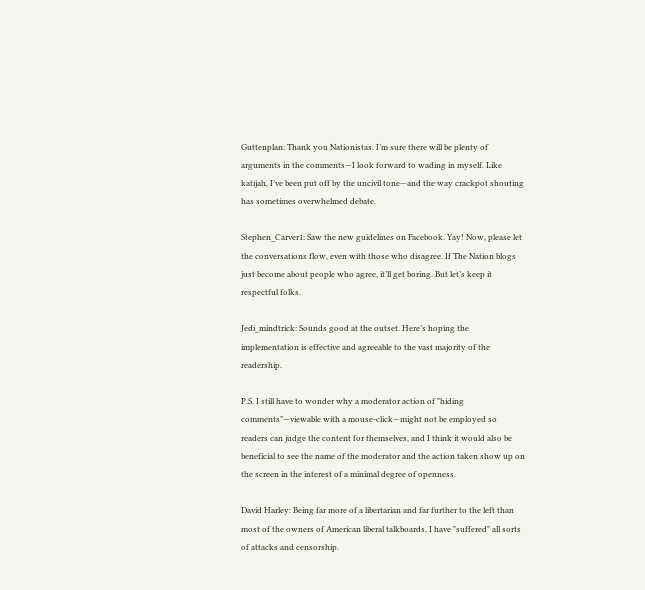Guttenplan: Thank you Nationistas. I’m sure there will be plenty of arguments in the comments—I look forward to wading in myself. Like katijah, I’ve been put off by the uncivil tone—and the way crackpot shouting has sometimes overwhelmed debate.

Stephen_Carver1: Saw the new guidelines on Facebook. Yay! Now, please let the conversations flow, even with those who disagree. If The Nation blogs just become about people who agree, it’ll get boring. But let’s keep it respectful folks.

Jedi_mindtrick: Sounds good at the outset. Here’s hoping the implementation is effective and agreeable to the vast majority of the readership.

P.S. I still have to wonder why a moderator action of "hiding comments"—viewable with a mouse-click—might not be employed so readers can judge the content for themselves, and I think it would also be beneficial to see the name of the moderator and the action taken show up on the screen in the interest of a minimal degree of openness.

David Harley: Being far more of a libertarian and far further to the left than most of the owners of American liberal talkboards, I have "suffered" all sorts of attacks and censorship.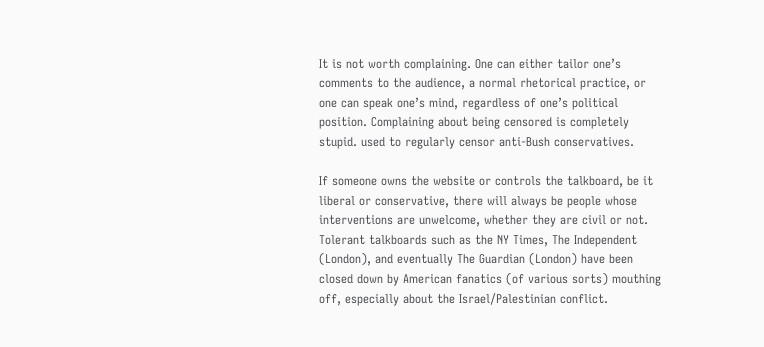It is not worth complaining. One can either tailor one’s comments to the audience, a normal rhetorical practice, or one can speak one’s mind, regardless of one’s political position. Complaining about being censored is completely stupid. used to regularly censor anti-Bush conservatives.

If someone owns the website or controls the talkboard, be it liberal or conservative, there will always be people whose interventions are unwelcome, whether they are civil or not. Tolerant talkboards such as the NY Times, The Independent (London), and eventually The Guardian (London) have been closed down by American fanatics (of various sorts) mouthing off, especially about the Israel/Palestinian conflict.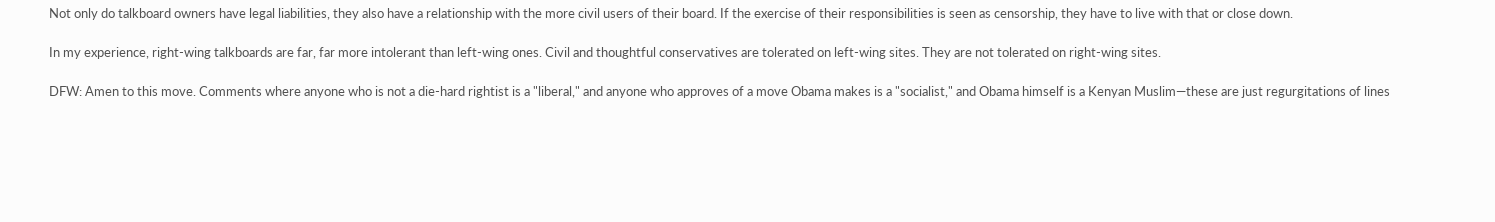Not only do talkboard owners have legal liabilities, they also have a relationship with the more civil users of their board. If the exercise of their responsibilities is seen as censorship, they have to live with that or close down.

In my experience, right-wing talkboards are far, far more intolerant than left-wing ones. Civil and thoughtful conservatives are tolerated on left-wing sites. They are not tolerated on right-wing sites.

DFW: Amen to this move. Comments where anyone who is not a die-hard rightist is a "liberal," and anyone who approves of a move Obama makes is a "socialist," and Obama himself is a Kenyan Muslim—these are just regurgitations of lines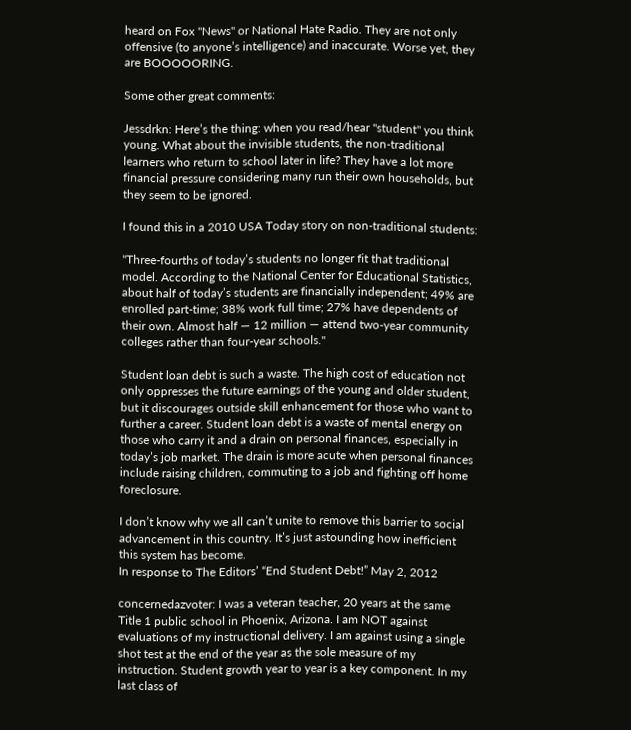heard on Fox "News" or National Hate Radio. They are not only offensive (to anyone’s intelligence) and inaccurate. Worse yet, they are BOOOOORING.

Some other great comments:

Jessdrkn: Here’s the thing: when you read/hear "student" you think young. What about the invisible students, the non-traditional learners who return to school later in life? They have a lot more financial pressure considering many run their own households, but they seem to be ignored.

I found this in a 2010 USA Today story on non-traditional students:

"Three-fourths of today’s students no longer fit that traditional model. According to the National Center for Educational Statistics, about half of today’s students are financially independent; 49% are enrolled part-time; 38% work full time; 27% have dependents of their own. Almost half — 12 million — attend two-year community colleges rather than four-year schools."

Student loan debt is such a waste. The high cost of education not only oppresses the future earnings of the young and older student, but it discourages outside skill enhancement for those who want to further a career. Student loan debt is a waste of mental energy on those who carry it and a drain on personal finances, especially in today’s job market. The drain is more acute when personal finances include raising children, commuting to a job and fighting off home foreclosure.

I don’t know why we all can’t unite to remove this barrier to social advancement in this country. It’s just astounding how inefficient this system has become.
In response to The Editors’ “End Student Debt!” May 2, 2012

concernedazvoter: I was a veteran teacher, 20 years at the same Title 1 public school in Phoenix, Arizona. I am NOT against evaluations of my instructional delivery. I am against using a single shot test at the end of the year as the sole measure of my instruction. Student growth year to year is a key component. In my last class of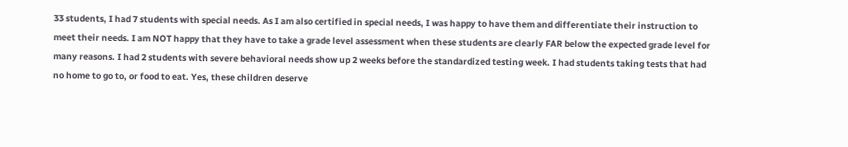33 students, I had 7 students with special needs. As I am also certified in special needs, I was happy to have them and differentiate their instruction to meet their needs. I am NOT happy that they have to take a grade level assessment when these students are clearly FAR below the expected grade level for many reasons. I had 2 students with severe behavioral needs show up 2 weeks before the standardized testing week. I had students taking tests that had no home to go to, or food to eat. Yes, these children deserve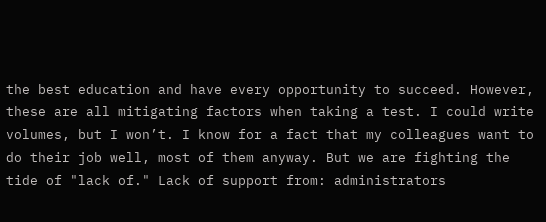the best education and have every opportunity to succeed. However, these are all mitigating factors when taking a test. I could write volumes, but I won’t. I know for a fact that my colleagues want to do their job well, most of them anyway. But we are fighting the tide of "lack of." Lack of support from: administrators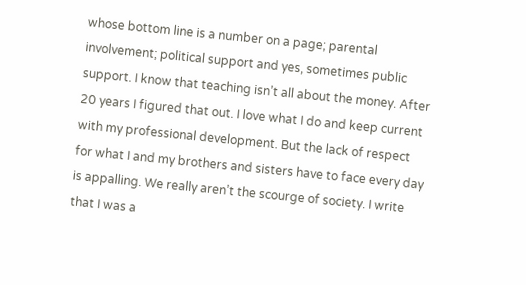whose bottom line is a number on a page; parental involvement; political support and yes, sometimes public support. I know that teaching isn’t all about the money. After 20 years I figured that out. I love what I do and keep current with my professional development. But the lack of respect for what I and my brothers and sisters have to face every day is appalling. We really aren’t the scourge of society. I write that I was a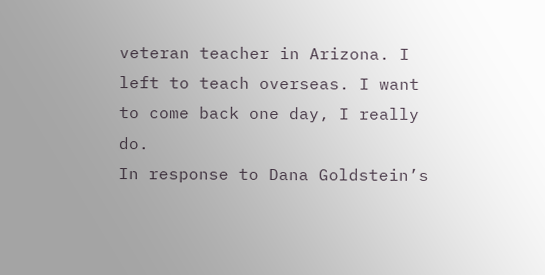veteran teacher in Arizona. I left to teach overseas. I want to come back one day, I really do.
In response to Dana Goldstein’s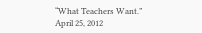“What Teachers Want.” April 25, 2012